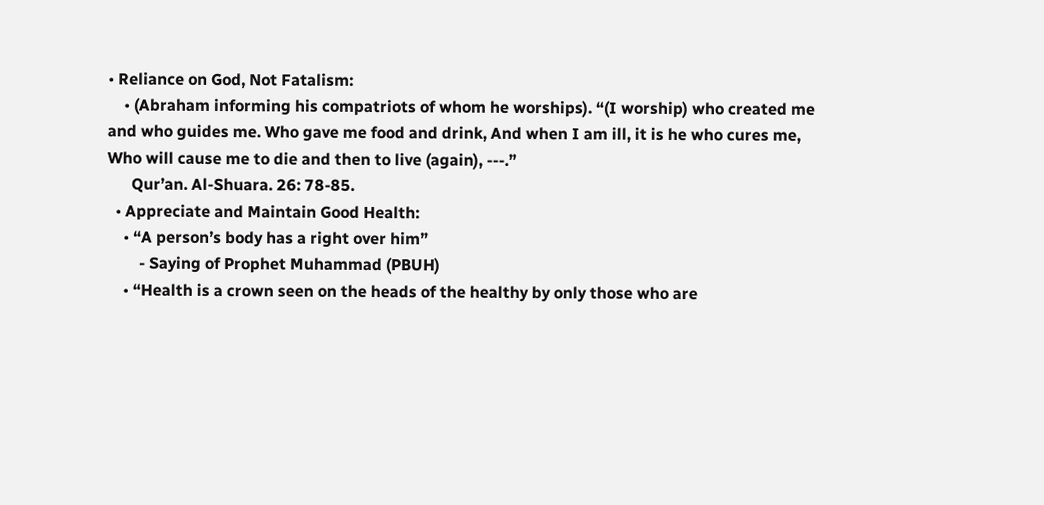• Reliance on God, Not Fatalism:
    • (Abraham informing his compatriots of whom he worships). “(I worship) who created me and who guides me. Who gave me food and drink, And when I am ill, it is he who cures me, Who will cause me to die and then to live (again), ---.”
      Qur’an. Al-Shuara. 26: 78-85.
  • Appreciate and Maintain Good Health:
    • “A person’s body has a right over him”
        - Saying of Prophet Muhammad (PBUH)
    • “Health is a crown seen on the heads of the healthy by only those who are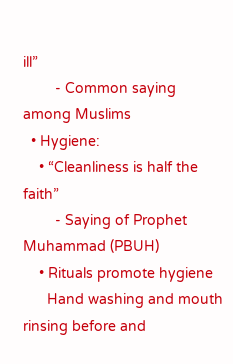ill”
        - Common saying among Muslims
  • Hygiene:
    • “Cleanliness is half the faith”
        - Saying of Prophet Muhammad (PBUH)
    • Rituals promote hygiene
      Hand washing and mouth rinsing before and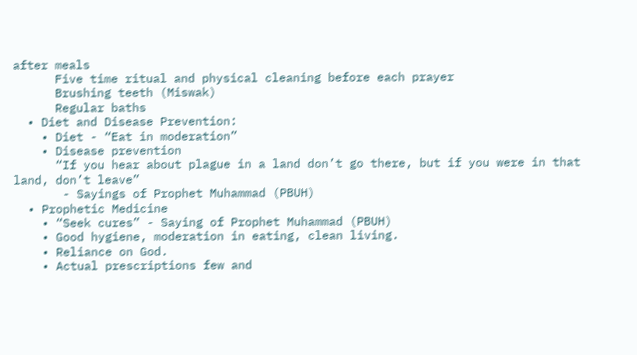after meals
      Five time ritual and physical cleaning before each prayer
      Brushing teeth (Miswak)
      Regular baths
  • Diet and Disease Prevention:
    • Diet - “Eat in moderation”
    • Disease prevention
      “If you hear about plague in a land don’t go there, but if you were in that land, don’t leave”
       - Sayings of Prophet Muhammad (PBUH)
  • Prophetic Medicine
    • “Seek cures” - Saying of Prophet Muhammad (PBUH)
    • Good hygiene, moderation in eating, clean living.
    • Reliance on God.
    • Actual prescriptions few and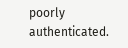poorly authenticated.